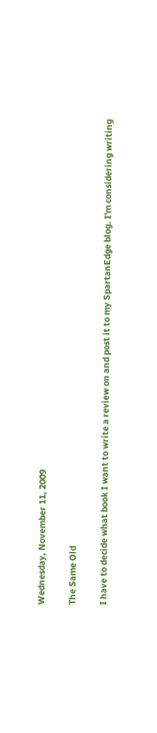Wednesday, November 11, 2009

The Same Old

I have to decide what book I want to write a review on and post it to my SpartanEdge blog. I'm considering writing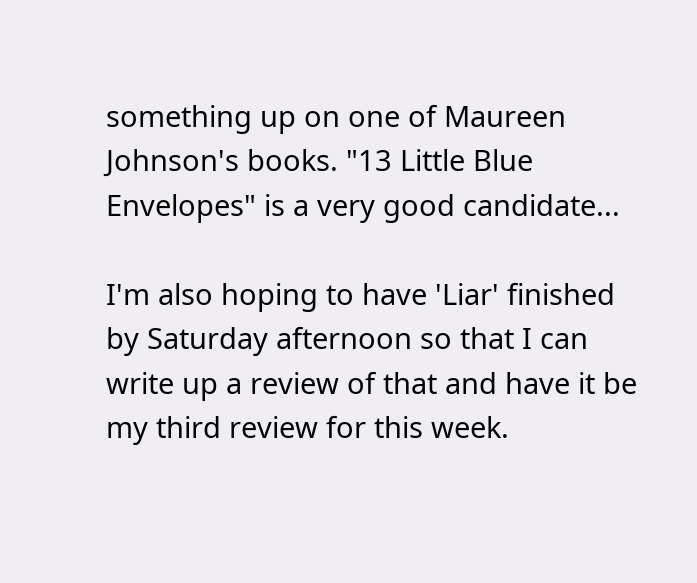something up on one of Maureen Johnson's books. "13 Little Blue Envelopes" is a very good candidate...

I'm also hoping to have 'Liar' finished by Saturday afternoon so that I can write up a review of that and have it be my third review for this week.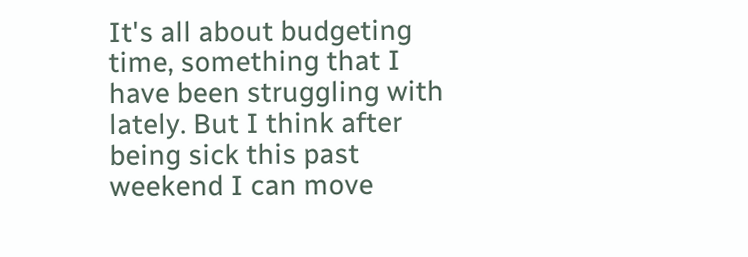It's all about budgeting time, something that I have been struggling with lately. But I think after being sick this past weekend I can move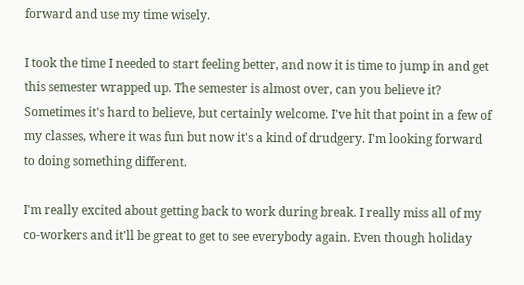forward and use my time wisely.

I took the time I needed to start feeling better, and now it is time to jump in and get this semester wrapped up. The semester is almost over, can you believe it? Sometimes it's hard to believe, but certainly welcome. I've hit that point in a few of my classes, where it was fun but now it's a kind of drudgery. I'm looking forward to doing something different.

I'm really excited about getting back to work during break. I really miss all of my co-workers and it'll be great to get to see everybody again. Even though holiday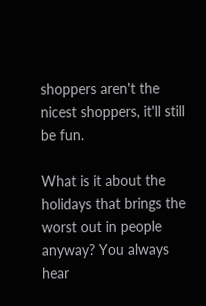shoppers aren't the nicest shoppers, it'll still be fun.

What is it about the holidays that brings the worst out in people anyway? You always hear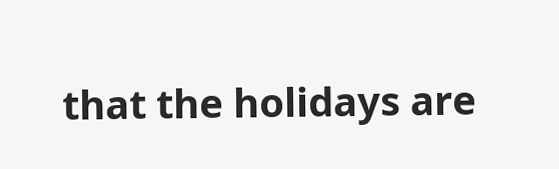that the holidays are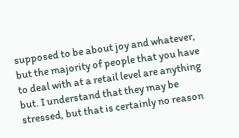supposed to be about joy and whatever, but the majority of people that you have to deal with at a retail level are anything but. I understand that they may be stressed, but that is certainly no reason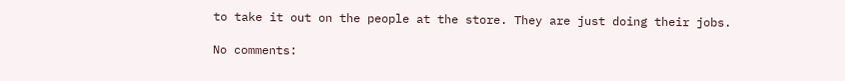to take it out on the people at the store. They are just doing their jobs.

No comments: